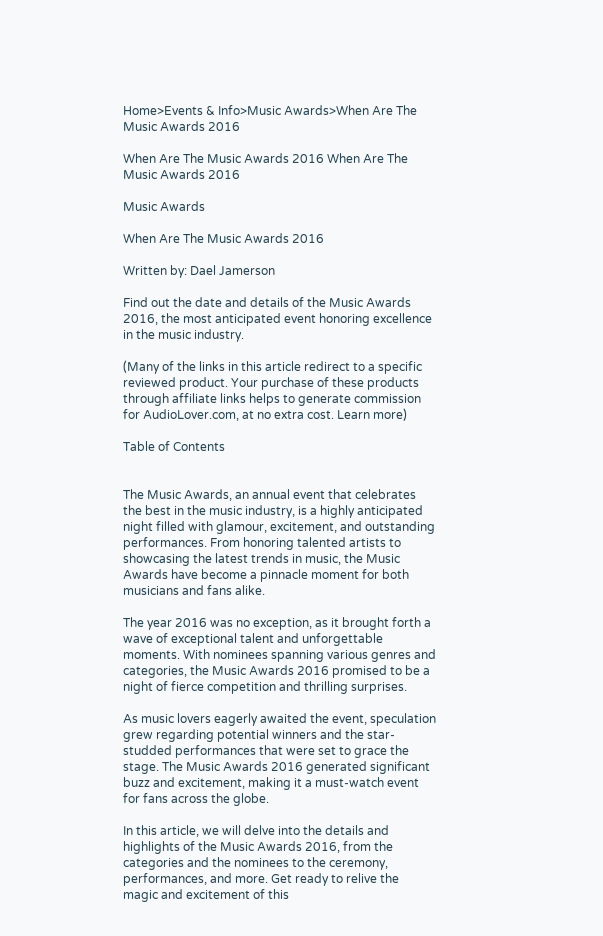Home>Events & Info>Music Awards>When Are The Music Awards 2016

When Are The Music Awards 2016 When Are The Music Awards 2016

Music Awards

When Are The Music Awards 2016

Written by: Dael Jamerson

Find out the date and details of the Music Awards 2016, the most anticipated event honoring excellence in the music industry.

(Many of the links in this article redirect to a specific reviewed product. Your purchase of these products through affiliate links helps to generate commission for AudioLover.com, at no extra cost. Learn more)

Table of Contents


The Music Awards, an annual event that celebrates the best in the music industry, is a highly anticipated night filled with glamour, excitement, and outstanding performances. From honoring talented artists to showcasing the latest trends in music, the Music Awards have become a pinnacle moment for both musicians and fans alike.

The year 2016 was no exception, as it brought forth a wave of exceptional talent and unforgettable moments. With nominees spanning various genres and categories, the Music Awards 2016 promised to be a night of fierce competition and thrilling surprises.

As music lovers eagerly awaited the event, speculation grew regarding potential winners and the star-studded performances that were set to grace the stage. The Music Awards 2016 generated significant buzz and excitement, making it a must-watch event for fans across the globe.

In this article, we will delve into the details and highlights of the Music Awards 2016, from the categories and the nominees to the ceremony, performances, and more. Get ready to relive the magic and excitement of this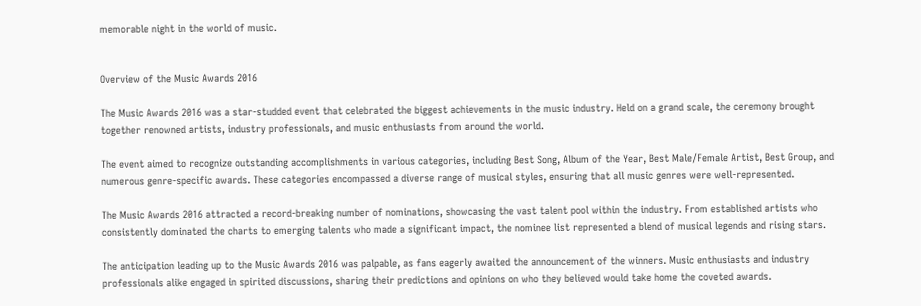memorable night in the world of music.


Overview of the Music Awards 2016

The Music Awards 2016 was a star-studded event that celebrated the biggest achievements in the music industry. Held on a grand scale, the ceremony brought together renowned artists, industry professionals, and music enthusiasts from around the world.

The event aimed to recognize outstanding accomplishments in various categories, including Best Song, Album of the Year, Best Male/Female Artist, Best Group, and numerous genre-specific awards. These categories encompassed a diverse range of musical styles, ensuring that all music genres were well-represented.

The Music Awards 2016 attracted a record-breaking number of nominations, showcasing the vast talent pool within the industry. From established artists who consistently dominated the charts to emerging talents who made a significant impact, the nominee list represented a blend of musical legends and rising stars.

The anticipation leading up to the Music Awards 2016 was palpable, as fans eagerly awaited the announcement of the winners. Music enthusiasts and industry professionals alike engaged in spirited discussions, sharing their predictions and opinions on who they believed would take home the coveted awards.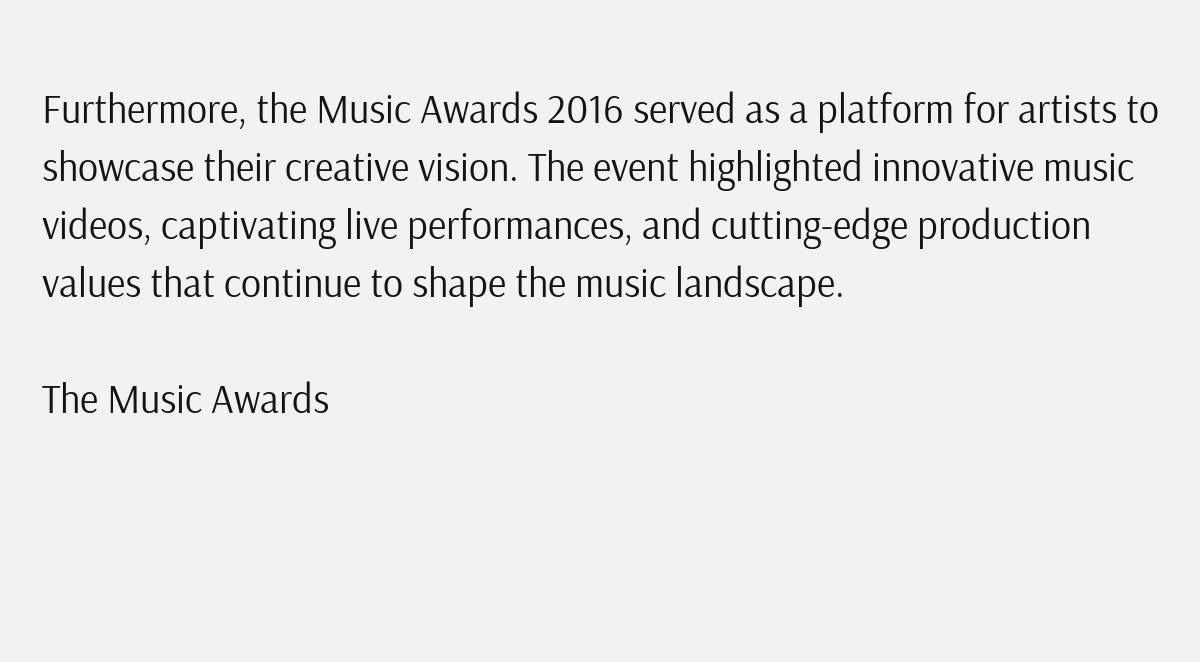Furthermore, the Music Awards 2016 served as a platform for artists to showcase their creative vision. The event highlighted innovative music videos, captivating live performances, and cutting-edge production values that continue to shape the music landscape.

The Music Awards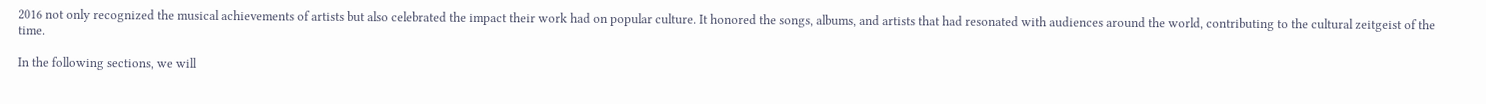2016 not only recognized the musical achievements of artists but also celebrated the impact their work had on popular culture. It honored the songs, albums, and artists that had resonated with audiences around the world, contributing to the cultural zeitgeist of the time.

In the following sections, we will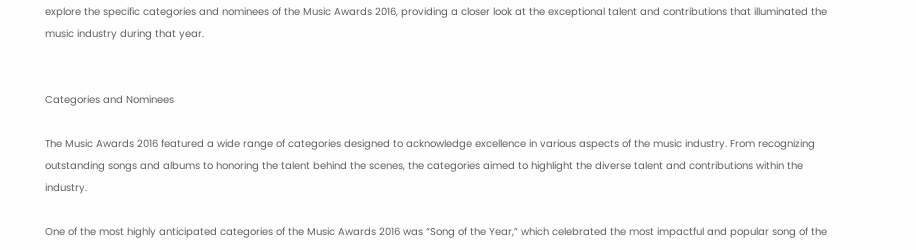explore the specific categories and nominees of the Music Awards 2016, providing a closer look at the exceptional talent and contributions that illuminated the music industry during that year.


Categories and Nominees

The Music Awards 2016 featured a wide range of categories designed to acknowledge excellence in various aspects of the music industry. From recognizing outstanding songs and albums to honoring the talent behind the scenes, the categories aimed to highlight the diverse talent and contributions within the industry.

One of the most highly anticipated categories of the Music Awards 2016 was “Song of the Year,” which celebrated the most impactful and popular song of the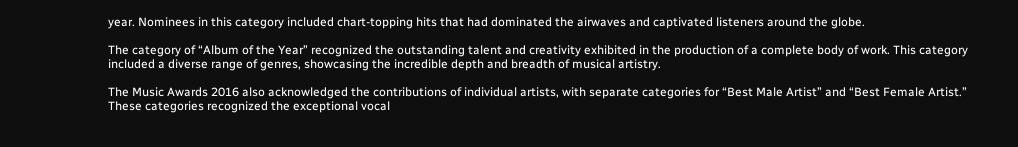year. Nominees in this category included chart-topping hits that had dominated the airwaves and captivated listeners around the globe.

The category of “Album of the Year” recognized the outstanding talent and creativity exhibited in the production of a complete body of work. This category included a diverse range of genres, showcasing the incredible depth and breadth of musical artistry.

The Music Awards 2016 also acknowledged the contributions of individual artists, with separate categories for “Best Male Artist” and “Best Female Artist.” These categories recognized the exceptional vocal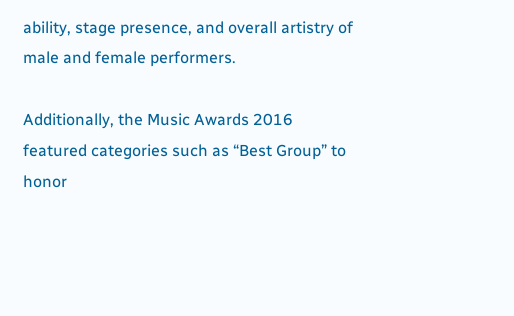ability, stage presence, and overall artistry of male and female performers.

Additionally, the Music Awards 2016 featured categories such as “Best Group” to honor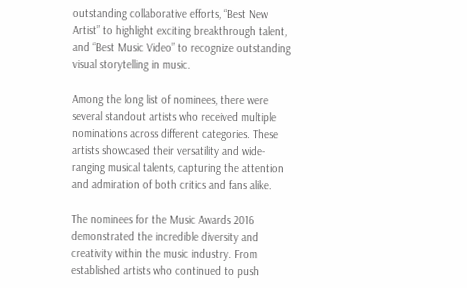outstanding collaborative efforts, “Best New Artist” to highlight exciting breakthrough talent, and “Best Music Video” to recognize outstanding visual storytelling in music.

Among the long list of nominees, there were several standout artists who received multiple nominations across different categories. These artists showcased their versatility and wide-ranging musical talents, capturing the attention and admiration of both critics and fans alike.

The nominees for the Music Awards 2016 demonstrated the incredible diversity and creativity within the music industry. From established artists who continued to push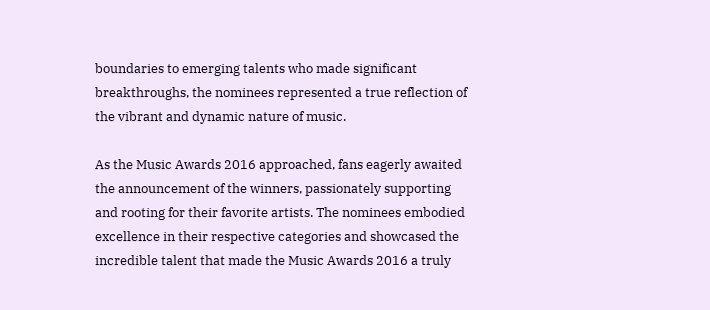boundaries to emerging talents who made significant breakthroughs, the nominees represented a true reflection of the vibrant and dynamic nature of music.

As the Music Awards 2016 approached, fans eagerly awaited the announcement of the winners, passionately supporting and rooting for their favorite artists. The nominees embodied excellence in their respective categories and showcased the incredible talent that made the Music Awards 2016 a truly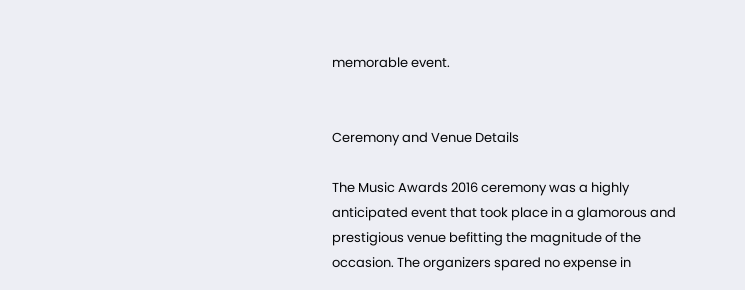memorable event.


Ceremony and Venue Details

The Music Awards 2016 ceremony was a highly anticipated event that took place in a glamorous and prestigious venue befitting the magnitude of the occasion. The organizers spared no expense in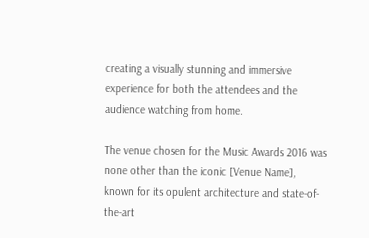creating a visually stunning and immersive experience for both the attendees and the audience watching from home.

The venue chosen for the Music Awards 2016 was none other than the iconic [Venue Name], known for its opulent architecture and state-of-the-art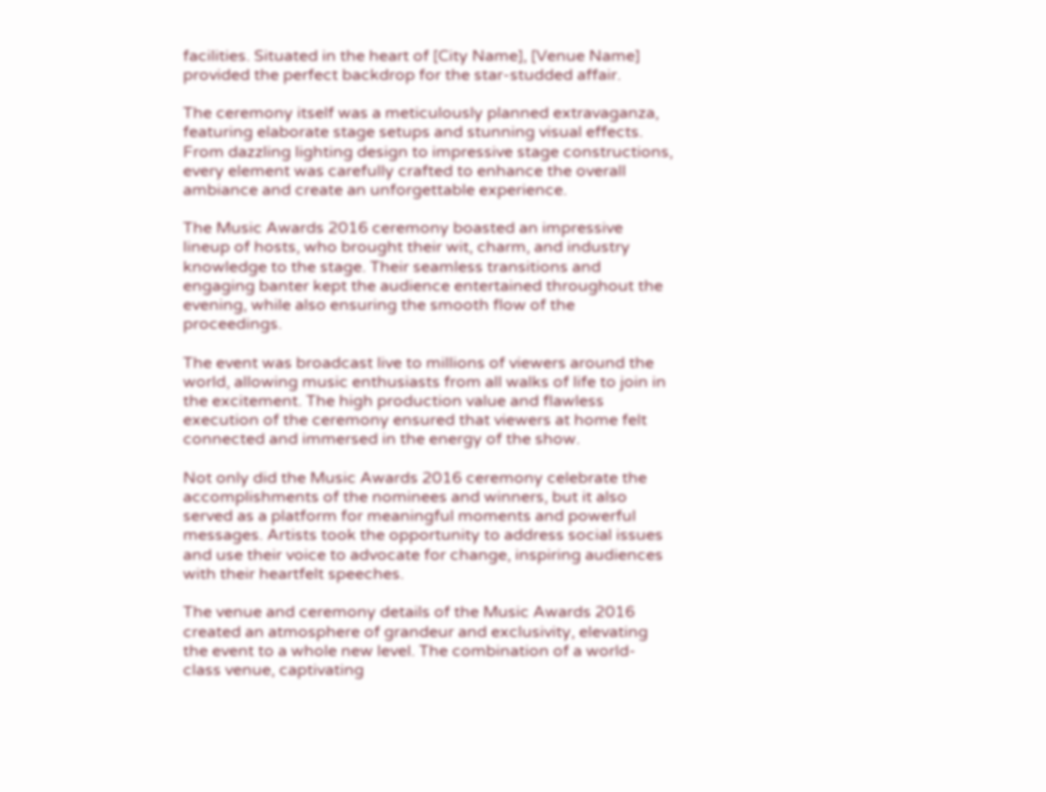facilities. Situated in the heart of [City Name], [Venue Name] provided the perfect backdrop for the star-studded affair.

The ceremony itself was a meticulously planned extravaganza, featuring elaborate stage setups and stunning visual effects. From dazzling lighting design to impressive stage constructions, every element was carefully crafted to enhance the overall ambiance and create an unforgettable experience.

The Music Awards 2016 ceremony boasted an impressive lineup of hosts, who brought their wit, charm, and industry knowledge to the stage. Their seamless transitions and engaging banter kept the audience entertained throughout the evening, while also ensuring the smooth flow of the proceedings.

The event was broadcast live to millions of viewers around the world, allowing music enthusiasts from all walks of life to join in the excitement. The high production value and flawless execution of the ceremony ensured that viewers at home felt connected and immersed in the energy of the show.

Not only did the Music Awards 2016 ceremony celebrate the accomplishments of the nominees and winners, but it also served as a platform for meaningful moments and powerful messages. Artists took the opportunity to address social issues and use their voice to advocate for change, inspiring audiences with their heartfelt speeches.

The venue and ceremony details of the Music Awards 2016 created an atmosphere of grandeur and exclusivity, elevating the event to a whole new level. The combination of a world-class venue, captivating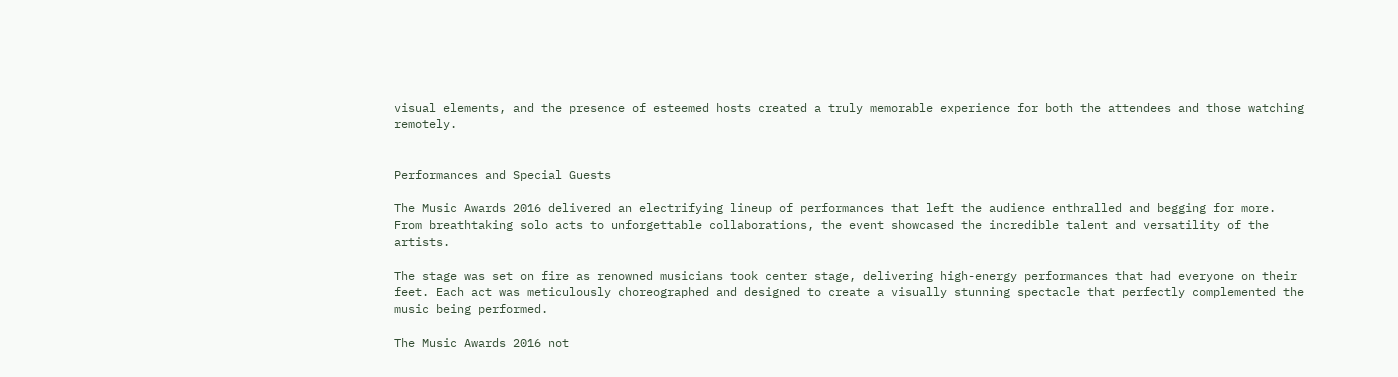visual elements, and the presence of esteemed hosts created a truly memorable experience for both the attendees and those watching remotely.


Performances and Special Guests

The Music Awards 2016 delivered an electrifying lineup of performances that left the audience enthralled and begging for more. From breathtaking solo acts to unforgettable collaborations, the event showcased the incredible talent and versatility of the artists.

The stage was set on fire as renowned musicians took center stage, delivering high-energy performances that had everyone on their feet. Each act was meticulously choreographed and designed to create a visually stunning spectacle that perfectly complemented the music being performed.

The Music Awards 2016 not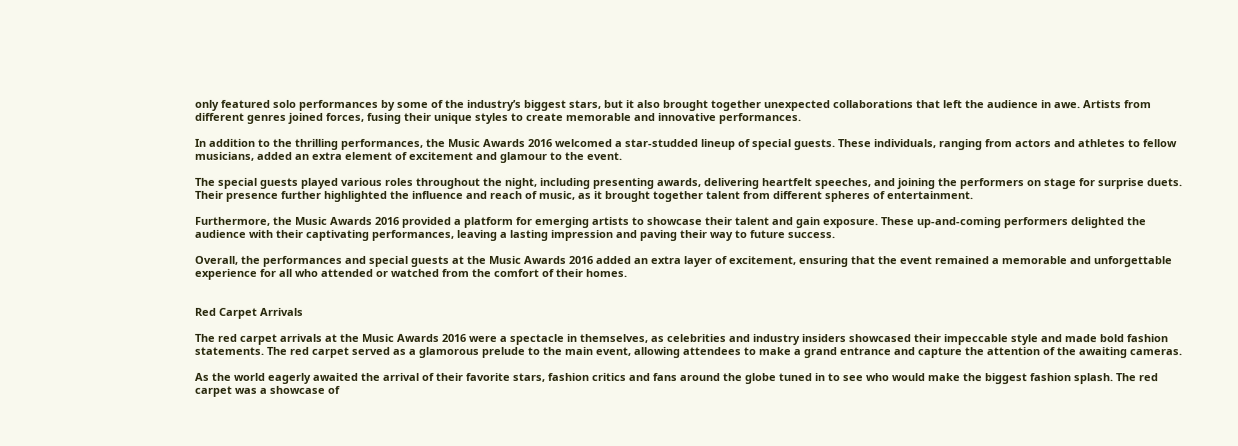only featured solo performances by some of the industry’s biggest stars, but it also brought together unexpected collaborations that left the audience in awe. Artists from different genres joined forces, fusing their unique styles to create memorable and innovative performances.

In addition to the thrilling performances, the Music Awards 2016 welcomed a star-studded lineup of special guests. These individuals, ranging from actors and athletes to fellow musicians, added an extra element of excitement and glamour to the event.

The special guests played various roles throughout the night, including presenting awards, delivering heartfelt speeches, and joining the performers on stage for surprise duets. Their presence further highlighted the influence and reach of music, as it brought together talent from different spheres of entertainment.

Furthermore, the Music Awards 2016 provided a platform for emerging artists to showcase their talent and gain exposure. These up-and-coming performers delighted the audience with their captivating performances, leaving a lasting impression and paving their way to future success.

Overall, the performances and special guests at the Music Awards 2016 added an extra layer of excitement, ensuring that the event remained a memorable and unforgettable experience for all who attended or watched from the comfort of their homes.


Red Carpet Arrivals

The red carpet arrivals at the Music Awards 2016 were a spectacle in themselves, as celebrities and industry insiders showcased their impeccable style and made bold fashion statements. The red carpet served as a glamorous prelude to the main event, allowing attendees to make a grand entrance and capture the attention of the awaiting cameras.

As the world eagerly awaited the arrival of their favorite stars, fashion critics and fans around the globe tuned in to see who would make the biggest fashion splash. The red carpet was a showcase of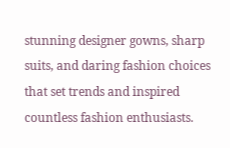stunning designer gowns, sharp suits, and daring fashion choices that set trends and inspired countless fashion enthusiasts.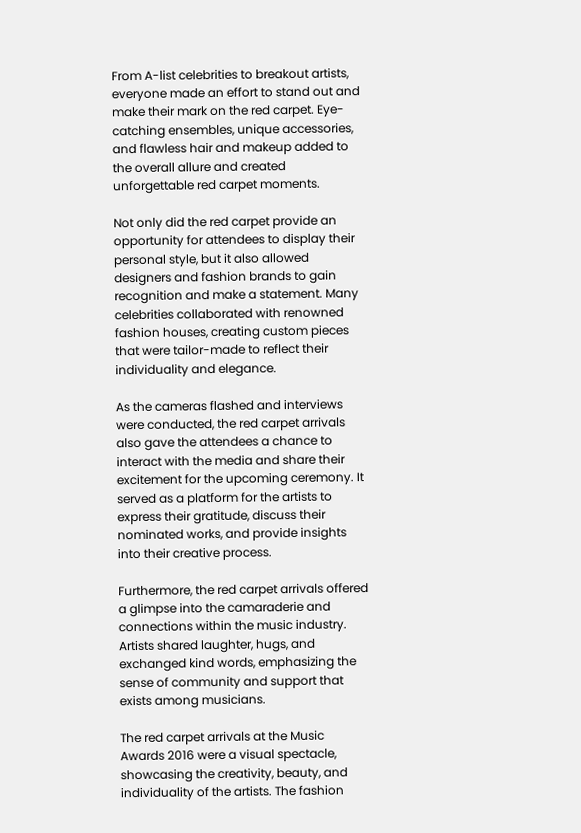From A-list celebrities to breakout artists, everyone made an effort to stand out and make their mark on the red carpet. Eye-catching ensembles, unique accessories, and flawless hair and makeup added to the overall allure and created unforgettable red carpet moments.

Not only did the red carpet provide an opportunity for attendees to display their personal style, but it also allowed designers and fashion brands to gain recognition and make a statement. Many celebrities collaborated with renowned fashion houses, creating custom pieces that were tailor-made to reflect their individuality and elegance.

As the cameras flashed and interviews were conducted, the red carpet arrivals also gave the attendees a chance to interact with the media and share their excitement for the upcoming ceremony. It served as a platform for the artists to express their gratitude, discuss their nominated works, and provide insights into their creative process.

Furthermore, the red carpet arrivals offered a glimpse into the camaraderie and connections within the music industry. Artists shared laughter, hugs, and exchanged kind words, emphasizing the sense of community and support that exists among musicians.

The red carpet arrivals at the Music Awards 2016 were a visual spectacle, showcasing the creativity, beauty, and individuality of the artists. The fashion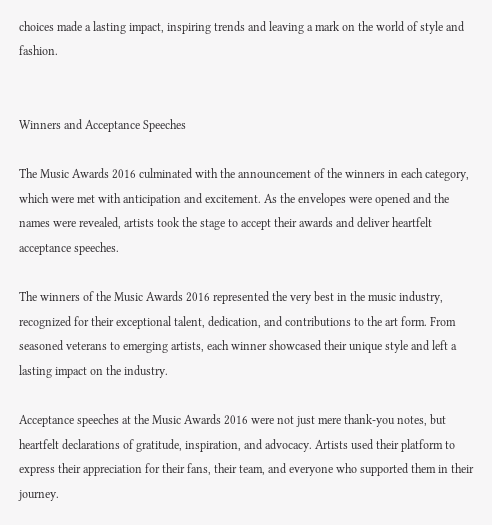choices made a lasting impact, inspiring trends and leaving a mark on the world of style and fashion.


Winners and Acceptance Speeches

The Music Awards 2016 culminated with the announcement of the winners in each category, which were met with anticipation and excitement. As the envelopes were opened and the names were revealed, artists took the stage to accept their awards and deliver heartfelt acceptance speeches.

The winners of the Music Awards 2016 represented the very best in the music industry, recognized for their exceptional talent, dedication, and contributions to the art form. From seasoned veterans to emerging artists, each winner showcased their unique style and left a lasting impact on the industry.

Acceptance speeches at the Music Awards 2016 were not just mere thank-you notes, but heartfelt declarations of gratitude, inspiration, and advocacy. Artists used their platform to express their appreciation for their fans, their team, and everyone who supported them in their journey.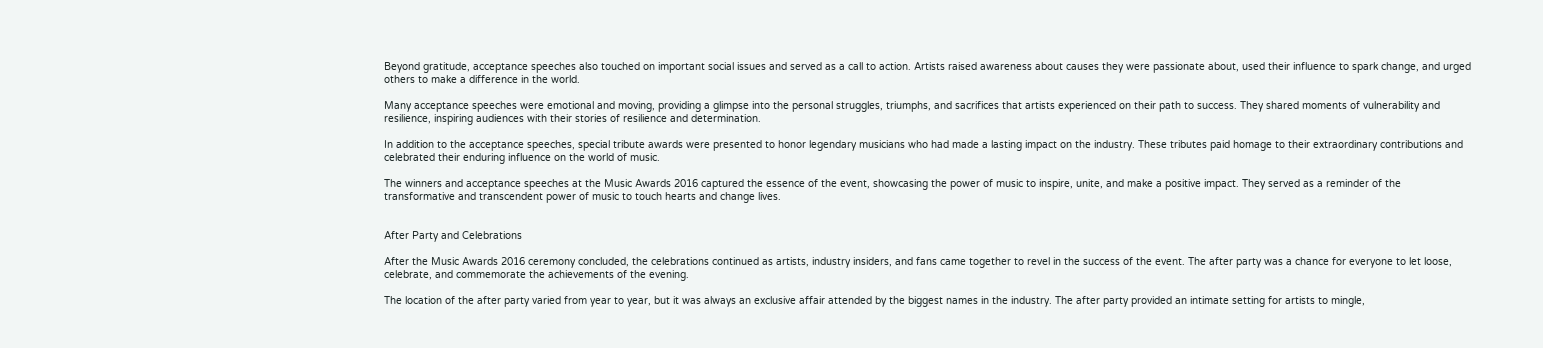Beyond gratitude, acceptance speeches also touched on important social issues and served as a call to action. Artists raised awareness about causes they were passionate about, used their influence to spark change, and urged others to make a difference in the world.

Many acceptance speeches were emotional and moving, providing a glimpse into the personal struggles, triumphs, and sacrifices that artists experienced on their path to success. They shared moments of vulnerability and resilience, inspiring audiences with their stories of resilience and determination.

In addition to the acceptance speeches, special tribute awards were presented to honor legendary musicians who had made a lasting impact on the industry. These tributes paid homage to their extraordinary contributions and celebrated their enduring influence on the world of music.

The winners and acceptance speeches at the Music Awards 2016 captured the essence of the event, showcasing the power of music to inspire, unite, and make a positive impact. They served as a reminder of the transformative and transcendent power of music to touch hearts and change lives.


After Party and Celebrations

After the Music Awards 2016 ceremony concluded, the celebrations continued as artists, industry insiders, and fans came together to revel in the success of the event. The after party was a chance for everyone to let loose, celebrate, and commemorate the achievements of the evening.

The location of the after party varied from year to year, but it was always an exclusive affair attended by the biggest names in the industry. The after party provided an intimate setting for artists to mingle,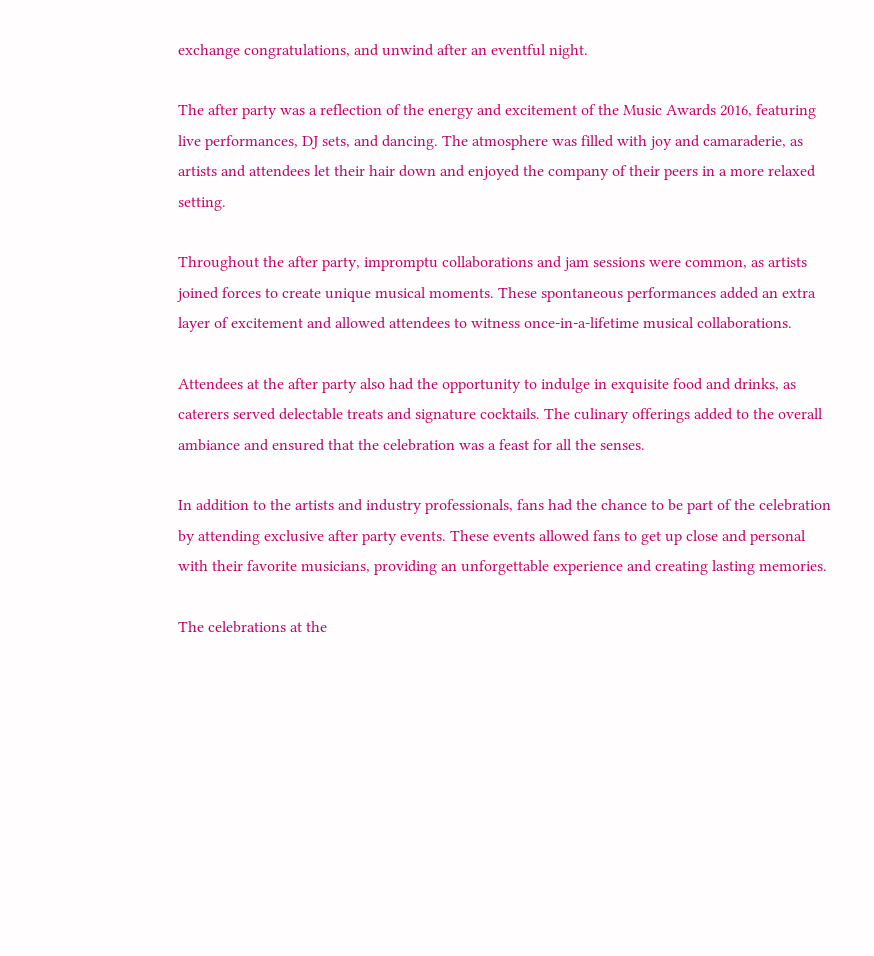exchange congratulations, and unwind after an eventful night.

The after party was a reflection of the energy and excitement of the Music Awards 2016, featuring live performances, DJ sets, and dancing. The atmosphere was filled with joy and camaraderie, as artists and attendees let their hair down and enjoyed the company of their peers in a more relaxed setting.

Throughout the after party, impromptu collaborations and jam sessions were common, as artists joined forces to create unique musical moments. These spontaneous performances added an extra layer of excitement and allowed attendees to witness once-in-a-lifetime musical collaborations.

Attendees at the after party also had the opportunity to indulge in exquisite food and drinks, as caterers served delectable treats and signature cocktails. The culinary offerings added to the overall ambiance and ensured that the celebration was a feast for all the senses.

In addition to the artists and industry professionals, fans had the chance to be part of the celebration by attending exclusive after party events. These events allowed fans to get up close and personal with their favorite musicians, providing an unforgettable experience and creating lasting memories.

The celebrations at the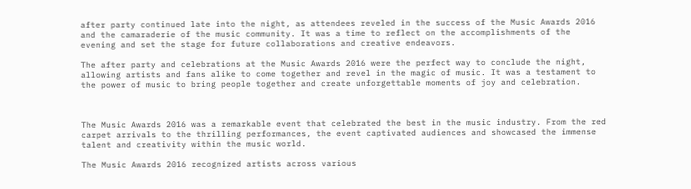after party continued late into the night, as attendees reveled in the success of the Music Awards 2016 and the camaraderie of the music community. It was a time to reflect on the accomplishments of the evening and set the stage for future collaborations and creative endeavors.

The after party and celebrations at the Music Awards 2016 were the perfect way to conclude the night, allowing artists and fans alike to come together and revel in the magic of music. It was a testament to the power of music to bring people together and create unforgettable moments of joy and celebration.



The Music Awards 2016 was a remarkable event that celebrated the best in the music industry. From the red carpet arrivals to the thrilling performances, the event captivated audiences and showcased the immense talent and creativity within the music world.

The Music Awards 2016 recognized artists across various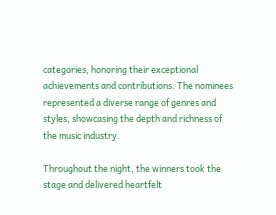categories, honoring their exceptional achievements and contributions. The nominees represented a diverse range of genres and styles, showcasing the depth and richness of the music industry.

Throughout the night, the winners took the stage and delivered heartfelt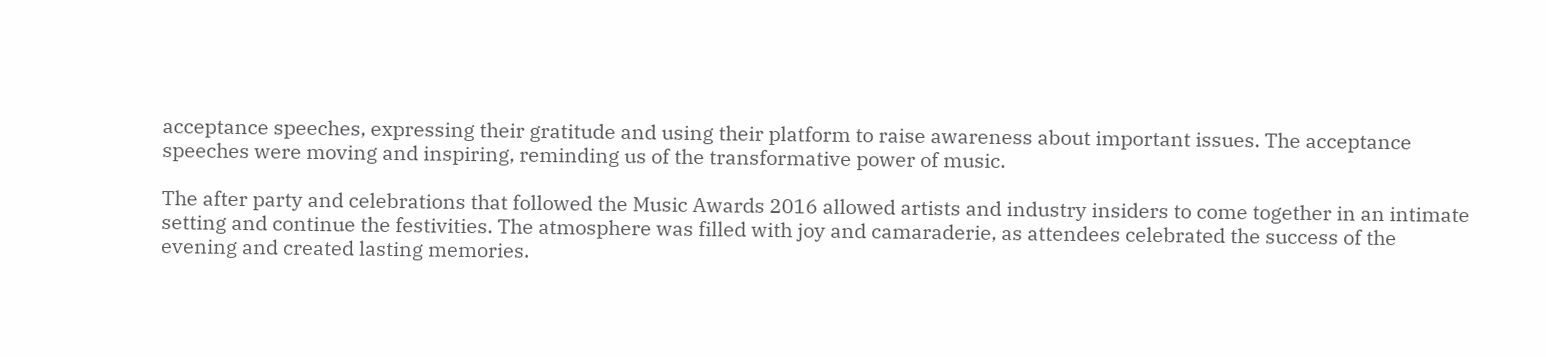acceptance speeches, expressing their gratitude and using their platform to raise awareness about important issues. The acceptance speeches were moving and inspiring, reminding us of the transformative power of music.

The after party and celebrations that followed the Music Awards 2016 allowed artists and industry insiders to come together in an intimate setting and continue the festivities. The atmosphere was filled with joy and camaraderie, as attendees celebrated the success of the evening and created lasting memories.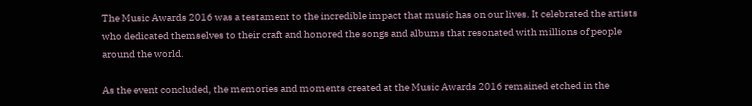The Music Awards 2016 was a testament to the incredible impact that music has on our lives. It celebrated the artists who dedicated themselves to their craft and honored the songs and albums that resonated with millions of people around the world.

As the event concluded, the memories and moments created at the Music Awards 2016 remained etched in the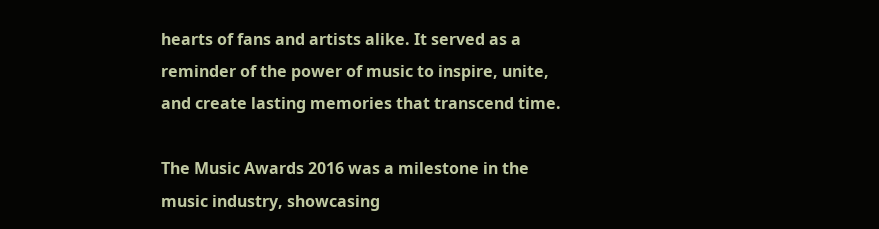hearts of fans and artists alike. It served as a reminder of the power of music to inspire, unite, and create lasting memories that transcend time.

The Music Awards 2016 was a milestone in the music industry, showcasing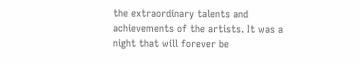the extraordinary talents and achievements of the artists. It was a night that will forever be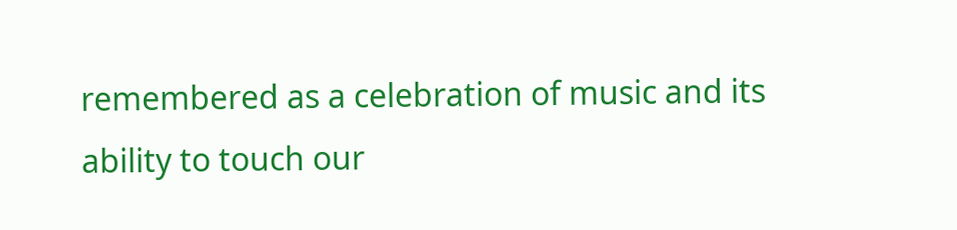remembered as a celebration of music and its ability to touch our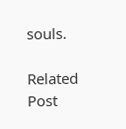souls.

Related Post